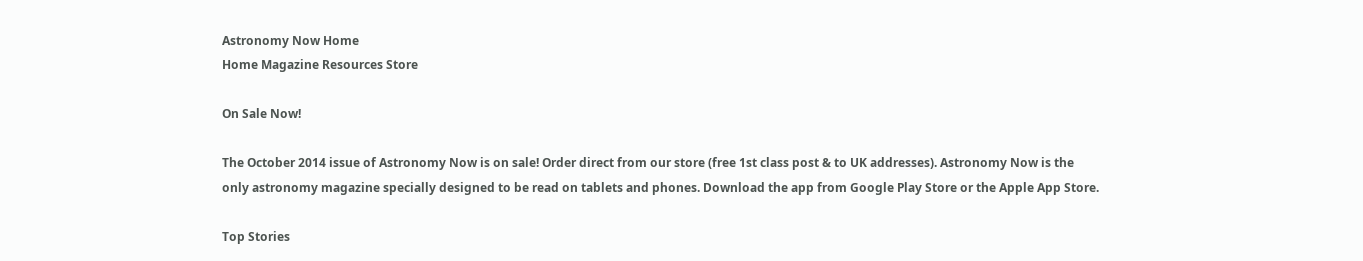Astronomy Now Home
Home Magazine Resources Store

On Sale Now!

The October 2014 issue of Astronomy Now is on sale! Order direct from our store (free 1st class post & to UK addresses). Astronomy Now is the only astronomy magazine specially designed to be read on tablets and phones. Download the app from Google Play Store or the Apple App Store.

Top Stories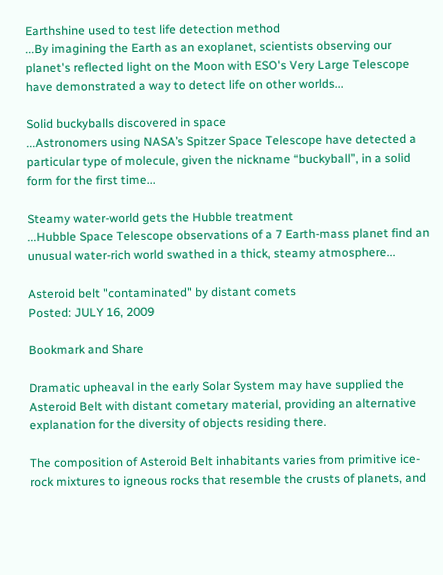Earthshine used to test life detection method
...By imagining the Earth as an exoplanet, scientists observing our planet's reflected light on the Moon with ESO's Very Large Telescope have demonstrated a way to detect life on other worlds...

Solid buckyballs discovered in space
...Astronomers using NASA’s Spitzer Space Telescope have detected a particular type of molecule, given the nickname “buckyball”, in a solid form for the first time...

Steamy water-world gets the Hubble treatment
...Hubble Space Telescope observations of a 7 Earth-mass planet find an unusual water-rich world swathed in a thick, steamy atmosphere...

Asteroid belt "contaminated" by distant comets
Posted: JULY 16, 2009

Bookmark and Share

Dramatic upheaval in the early Solar System may have supplied the Asteroid Belt with distant cometary material, providing an alternative explanation for the diversity of objects residing there.

The composition of Asteroid Belt inhabitants varies from primitive ice-rock mixtures to igneous rocks that resemble the crusts of planets, and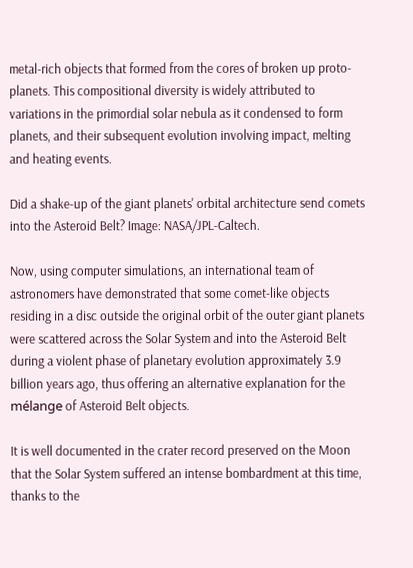metal-rich objects that formed from the cores of broken up proto-planets. This compositional diversity is widely attributed to variations in the primordial solar nebula as it condensed to form planets, and their subsequent evolution involving impact, melting and heating events.

Did a shake-up of the giant planets' orbital architecture send comets into the Asteroid Belt? Image: NASA/JPL-Caltech.

Now, using computer simulations, an international team of astronomers have demonstrated that some comet-like objects residing in a disc outside the original orbit of the outer giant planets were scattered across the Solar System and into the Asteroid Belt during a violent phase of planetary evolution approximately 3.9 billion years ago, thus offering an alternative explanation for the mélange of Asteroid Belt objects.

It is well documented in the crater record preserved on the Moon that the Solar System suffered an intense bombardment at this time, thanks to the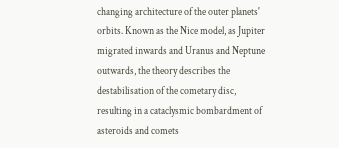changing architecture of the outer planets' orbits. Known as the Nice model, as Jupiter migrated inwards and Uranus and Neptune outwards, the theory describes the destabilisation of the cometary disc, resulting in a cataclysmic bombardment of asteroids and comets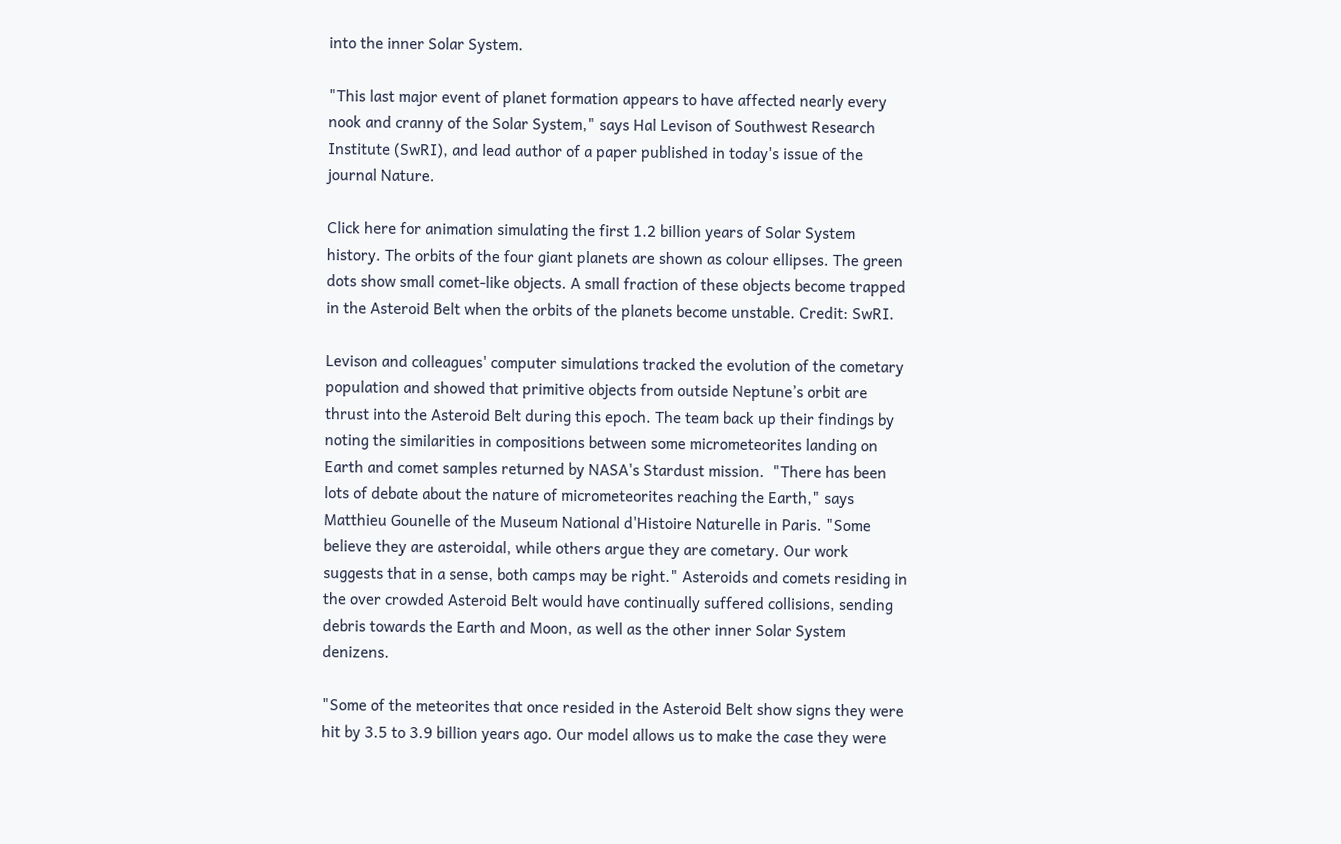into the inner Solar System.

"This last major event of planet formation appears to have affected nearly every nook and cranny of the Solar System," says Hal Levison of Southwest Research Institute (SwRI), and lead author of a paper published in today's issue of the journal Nature.

Click here for animation simulating the first 1.2 billion years of Solar System history. The orbits of the four giant planets are shown as colour ellipses. The green dots show small comet-like objects. A small fraction of these objects become trapped in the Asteroid Belt when the orbits of the planets become unstable. Credit: SwRI.

Levison and colleagues' computer simulations tracked the evolution of the cometary population and showed that primitive objects from outside Neptune’s orbit are thrust into the Asteroid Belt during this epoch. The team back up their findings by noting the similarities in compositions between some micrometeorites landing on Earth and comet samples returned by NASA's Stardust mission.  "There has been lots of debate about the nature of micrometeorites reaching the Earth," says Matthieu Gounelle of the Museum National d'Histoire Naturelle in Paris. "Some believe they are asteroidal, while others argue they are cometary. Our work suggests that in a sense, both camps may be right." Asteroids and comets residing in the over crowded Asteroid Belt would have continually suffered collisions, sending debris towards the Earth and Moon, as well as the other inner Solar System denizens.

"Some of the meteorites that once resided in the Asteroid Belt show signs they were hit by 3.5 to 3.9 billion years ago. Our model allows us to make the case they were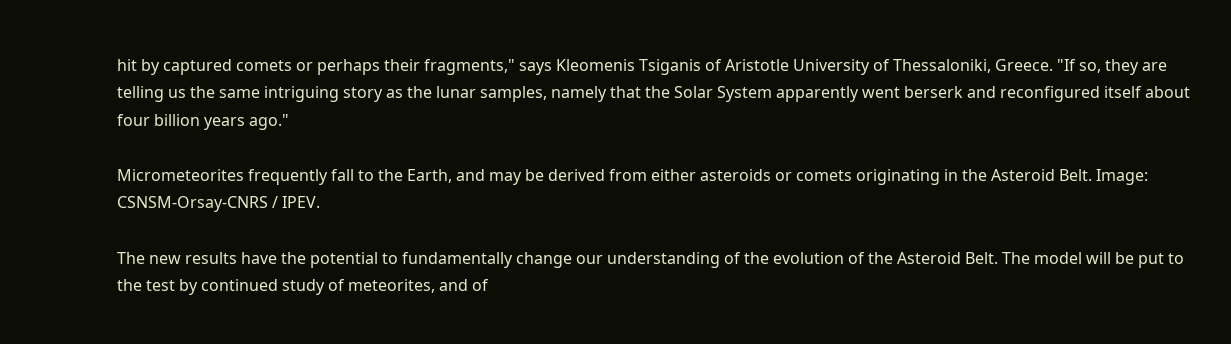hit by captured comets or perhaps their fragments," says Kleomenis Tsiganis of Aristotle University of Thessaloniki, Greece. "If so, they are telling us the same intriguing story as the lunar samples, namely that the Solar System apparently went berserk and reconfigured itself about four billion years ago."

Micrometeorites frequently fall to the Earth, and may be derived from either asteroids or comets originating in the Asteroid Belt. Image: CSNSM-Orsay-CNRS / IPEV.

The new results have the potential to fundamentally change our understanding of the evolution of the Asteroid Belt. The model will be put to the test by continued study of meteorites, and of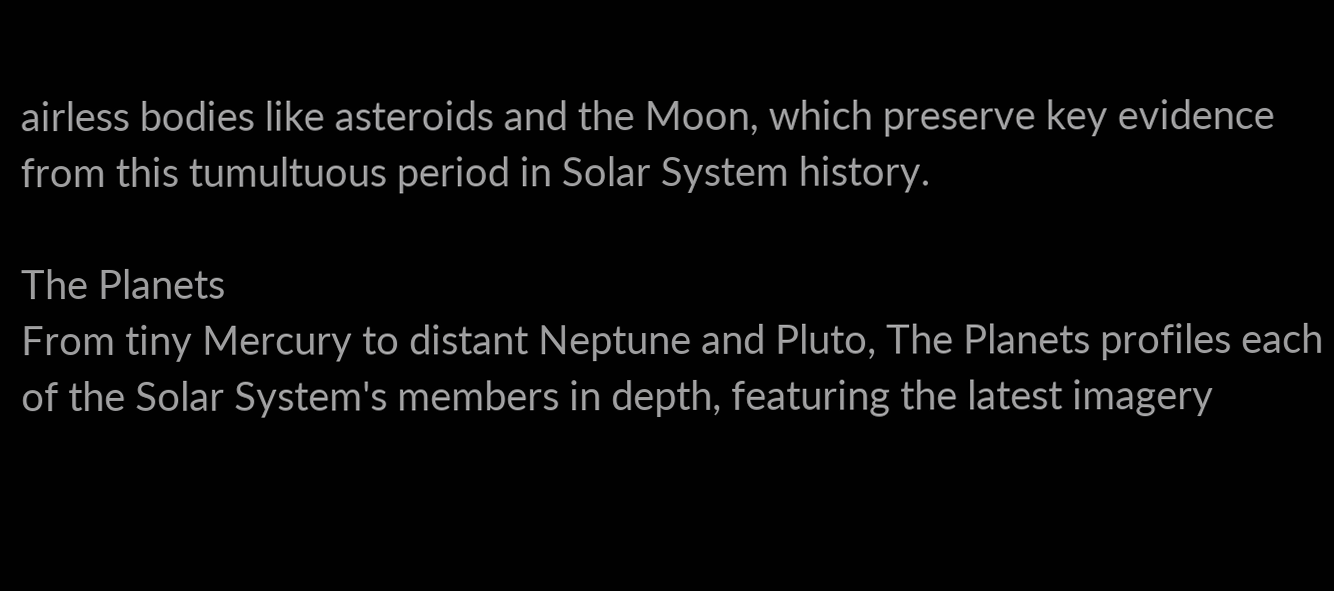airless bodies like asteroids and the Moon, which preserve key evidence from this tumultuous period in Solar System history.

The Planets
From tiny Mercury to distant Neptune and Pluto, The Planets profiles each of the Solar System's members in depth, featuring the latest imagery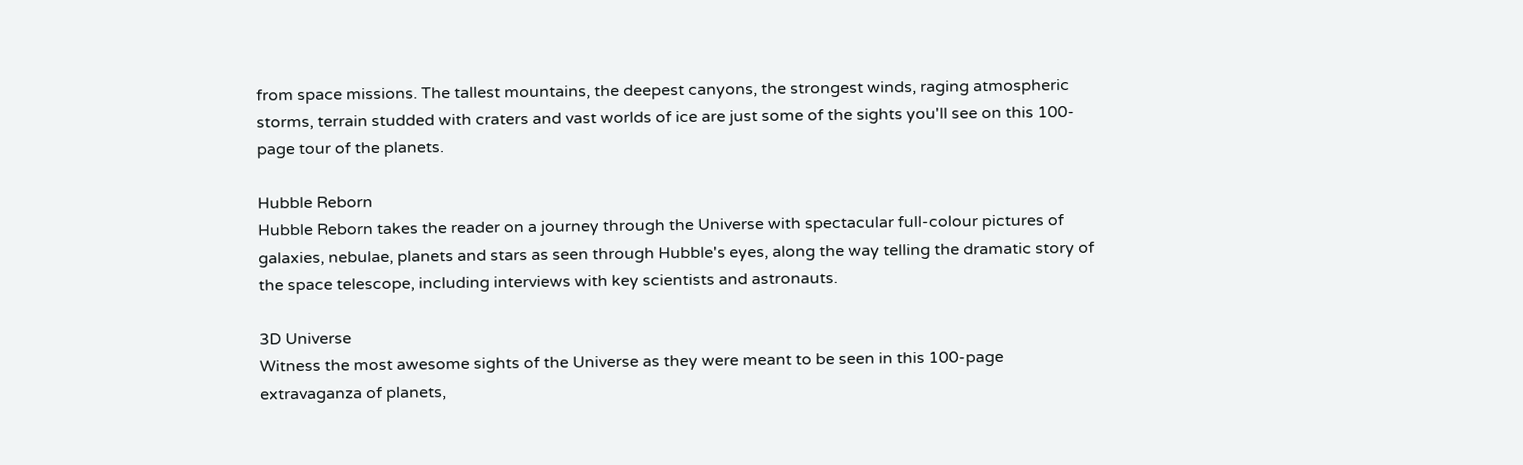from space missions. The tallest mountains, the deepest canyons, the strongest winds, raging atmospheric storms, terrain studded with craters and vast worlds of ice are just some of the sights you'll see on this 100-page tour of the planets.

Hubble Reborn
Hubble Reborn takes the reader on a journey through the Universe with spectacular full-colour pictures of galaxies, nebulae, planets and stars as seen through Hubble's eyes, along the way telling the dramatic story of the space telescope, including interviews with key scientists and astronauts.

3D Universe
Witness the most awesome sights of the Universe as they were meant to be seen in this 100-page extravaganza of planets,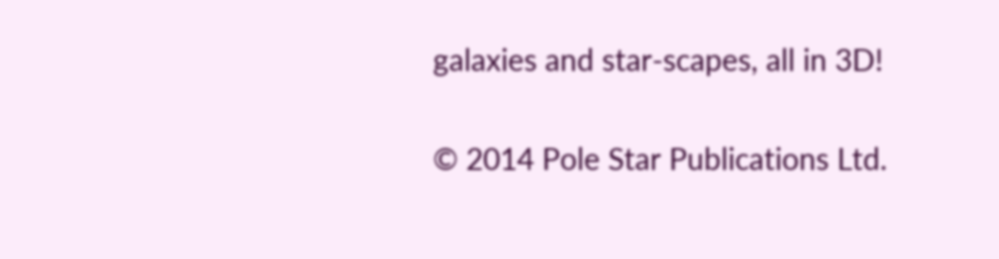galaxies and star-scapes, all in 3D!


© 2014 Pole Star Publications Ltd.